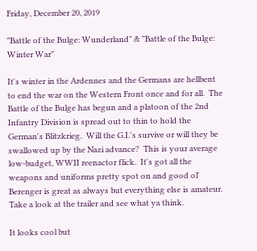Friday, December 20, 2019

"Battle of the Bulge: Wunderland" & "Battle of the Bulge: Winter War"

It's winter in the Ardennes and the Germans are hellbent to end the war on the Western Front once and for all.  The Battle of the Bulge has begun and a platoon of the 2nd Infantry Division is spread out to thin to hold the German's Blitzkrieg.  Will the G.I.'s survive or will they be swallowed up by the Nazi advance?  This is your average low-budget, WWII reenactor flick.  It's got all the weapons and uniforms pretty spot on and good ol' Berenger is great as always but everything else is amateur.  Take a look at the trailer and see what ya think.

It looks cool but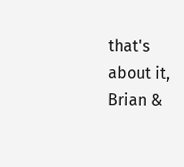that's about it,
Brian &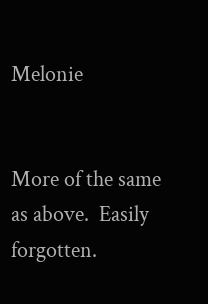Melonie


More of the same as above.  Easily forgotten.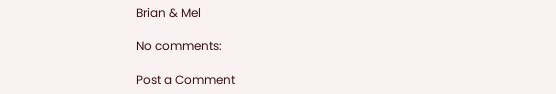Brian & Mel

No comments:

Post a Comment